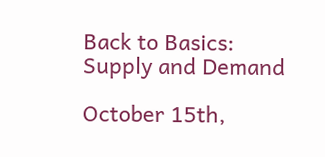Back to Basics: Supply and Demand

October 15th,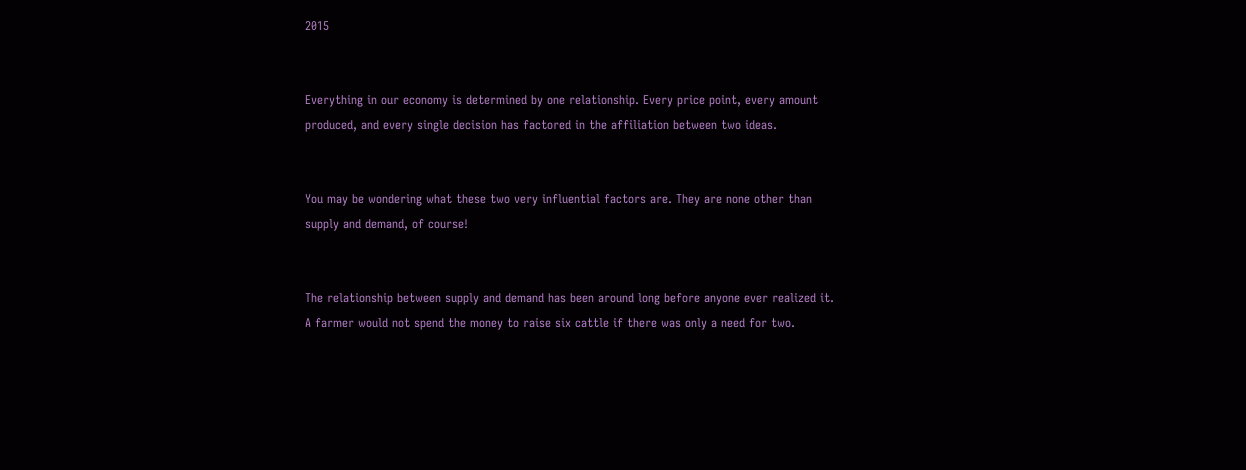2015


Everything in our economy is determined by one relationship. Every price point, every amount produced, and every single decision has factored in the affiliation between two ideas.


You may be wondering what these two very influential factors are. They are none other than supply and demand, of course!


The relationship between supply and demand has been around long before anyone ever realized it. A farmer would not spend the money to raise six cattle if there was only a need for two.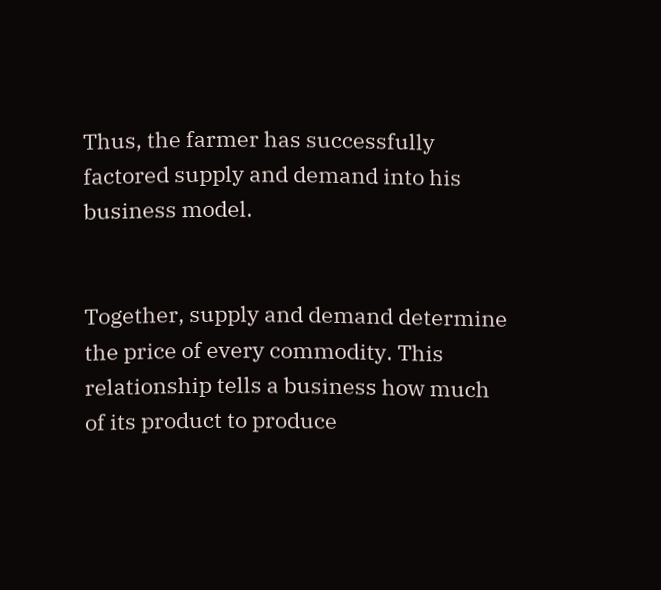Thus, the farmer has successfully factored supply and demand into his business model.


Together, supply and demand determine the price of every commodity. This relationship tells a business how much of its product to produce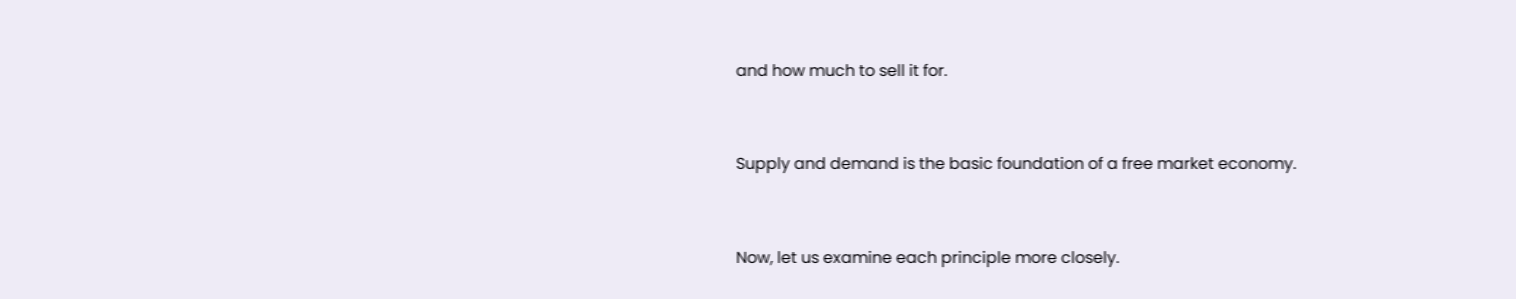and how much to sell it for.


Supply and demand is the basic foundation of a free market economy.


Now, let us examine each principle more closely.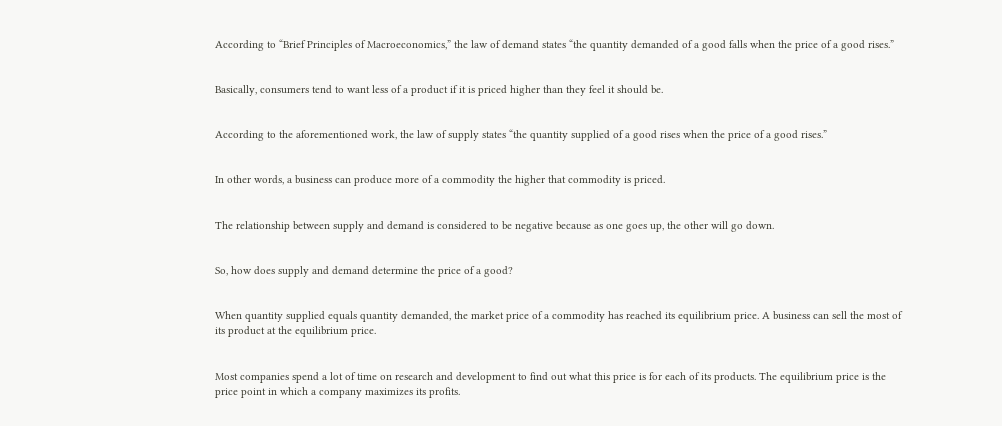According to “Brief Principles of Macroeconomics,” the law of demand states “the quantity demanded of a good falls when the price of a good rises.”


Basically, consumers tend to want less of a product if it is priced higher than they feel it should be.


According to the aforementioned work, the law of supply states “the quantity supplied of a good rises when the price of a good rises.”


In other words, a business can produce more of a commodity the higher that commodity is priced.


The relationship between supply and demand is considered to be negative because as one goes up, the other will go down.


So, how does supply and demand determine the price of a good?


When quantity supplied equals quantity demanded, the market price of a commodity has reached its equilibrium price. A business can sell the most of its product at the equilibrium price.


Most companies spend a lot of time on research and development to find out what this price is for each of its products. The equilibrium price is the price point in which a company maximizes its profits.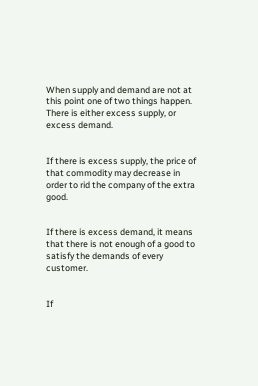When supply and demand are not at this point one of two things happen. There is either excess supply, or excess demand.


If there is excess supply, the price of that commodity may decrease in order to rid the company of the extra good.


If there is excess demand, it means that there is not enough of a good to satisfy the demands of every customer.


If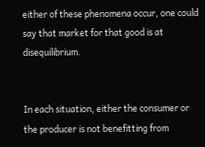either of these phenomena occur, one could say that market for that good is at disequilibrium.


In each situation, either the consumer or the producer is not benefitting from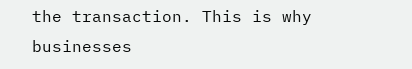the transaction. This is why businesses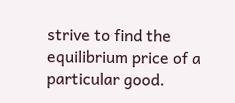strive to find the equilibrium price of a particular good.